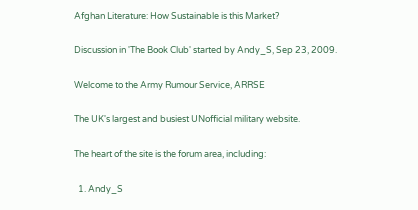Afghan Literature: How Sustainable is this Market?

Discussion in 'The Book Club' started by Andy_S, Sep 23, 2009.

Welcome to the Army Rumour Service, ARRSE

The UK's largest and busiest UNofficial military website.

The heart of the site is the forum area, including:

  1. Andy_S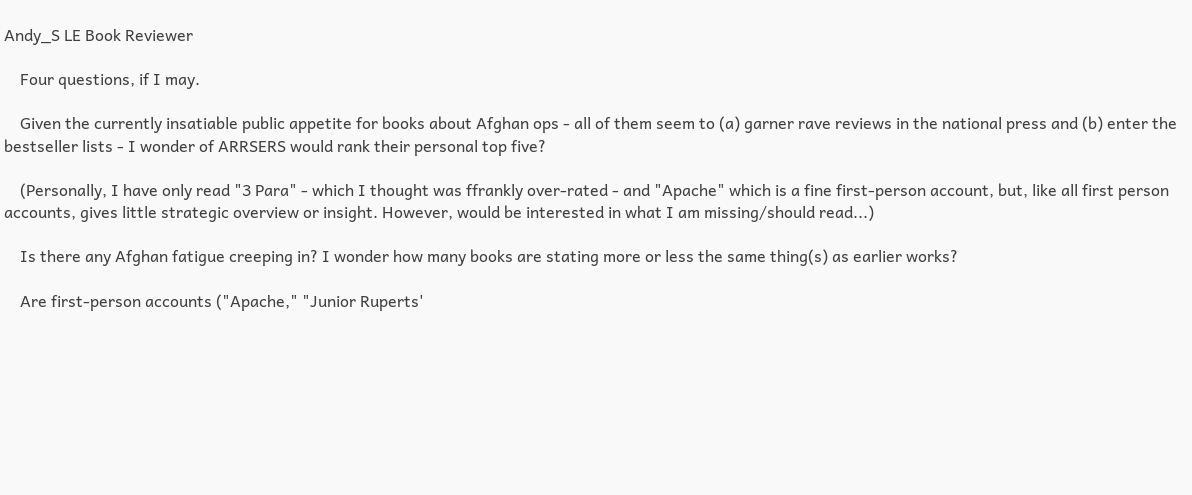Andy_S LE Book Reviewer

    Four questions, if I may.

    Given the currently insatiable public appetite for books about Afghan ops - all of them seem to (a) garner rave reviews in the national press and (b) enter the bestseller lists - I wonder of ARRSERS would rank their personal top five?

    (Personally, I have only read "3 Para" - which I thought was ffrankly over-rated - and "Apache" which is a fine first-person account, but, like all first person accounts, gives little strategic overview or insight. However, would be interested in what I am missing/should read...)

    Is there any Afghan fatigue creeping in? I wonder how many books are stating more or less the same thing(s) as earlier works?

    Are first-person accounts ("Apache," "Junior Ruperts'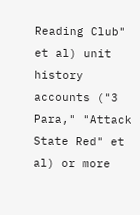Reading Club" et al) unit history accounts ("3 Para," "Attack State Red" et al) or more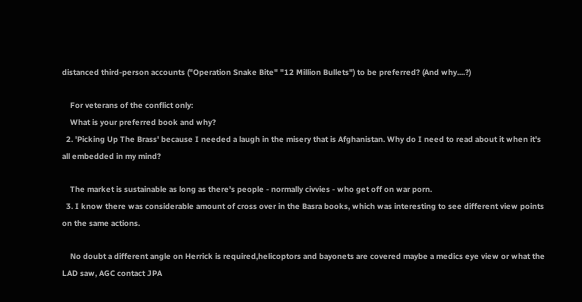distanced third-person accounts ("Operation Snake Bite" "12 Million Bullets") to be preferred? (And why....?)

    For veterans of the conflict only:
    What is your preferred book and why?
  2. 'Picking Up The Brass' because I needed a laugh in the misery that is Afghanistan. Why do I need to read about it when it's all embedded in my mind?

    The market is sustainable as long as there's people - normally civvies - who get off on war porn.
  3. I know there was considerable amount of cross over in the Basra books, which was interesting to see different view points on the same actions.

    No doubt a different angle on Herrick is required,helicoptors and bayonets are covered maybe a medics eye view or what the LAD saw, AGC contact JPA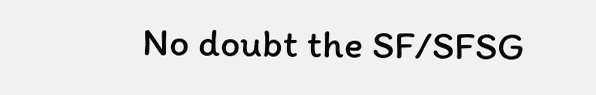No doubt the SF/SFSG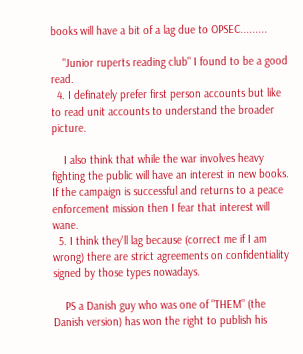books will have a bit of a lag due to OPSEC.........

    "Junior ruperts reading club" I found to be a good read.
  4. I definately prefer first person accounts but like to read unit accounts to understand the broader picture.

    I also think that while the war involves heavy fighting the public will have an interest in new books. If the campaign is successful and returns to a peace enforcement mission then I fear that interest will wane.
  5. I think they'll lag because (correct me if I am wrong) there are strict agreements on confidentiality signed by those types nowadays.

    PS a Danish guy who was one of "THEM" (the Danish version) has won the right to publish his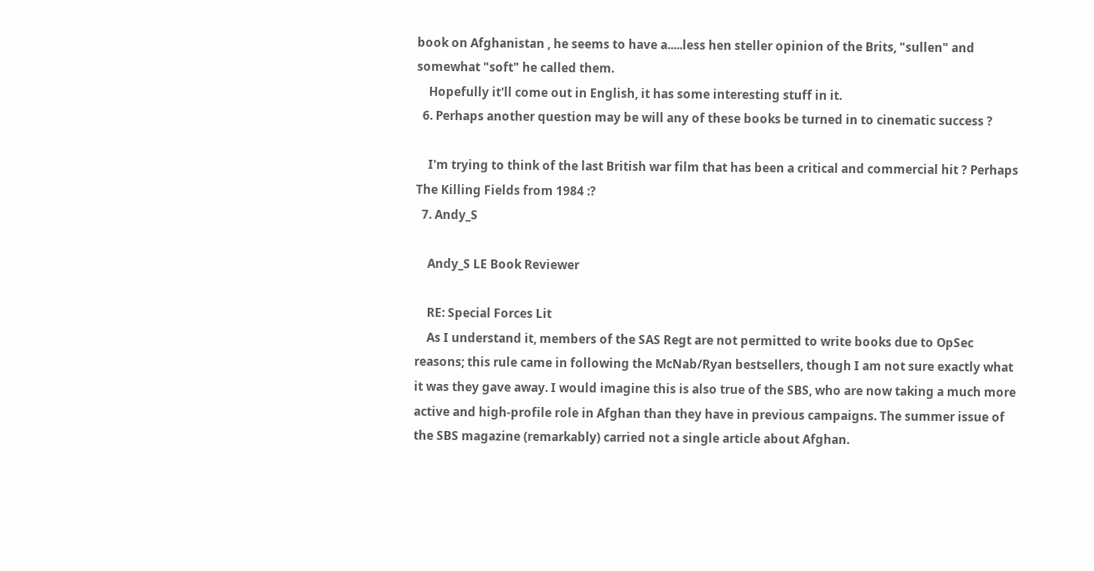book on Afghanistan , he seems to have a.....less hen steller opinion of the Brits, "sullen" and somewhat "soft" he called them.
    Hopefully it'll come out in English, it has some interesting stuff in it.
  6. Perhaps another question may be will any of these books be turned in to cinematic success ?

    I'm trying to think of the last British war film that has been a critical and commercial hit ? Perhaps The Killing Fields from 1984 :?
  7. Andy_S

    Andy_S LE Book Reviewer

    RE: Special Forces Lit
    As I understand it, members of the SAS Regt are not permitted to write books due to OpSec reasons; this rule came in following the McNab/Ryan bestsellers, though I am not sure exactly what it was they gave away. I would imagine this is also true of the SBS, who are now taking a much more active and high-profile role in Afghan than they have in previous campaigns. The summer issue of the SBS magazine (remarkably) carried not a single article about Afghan.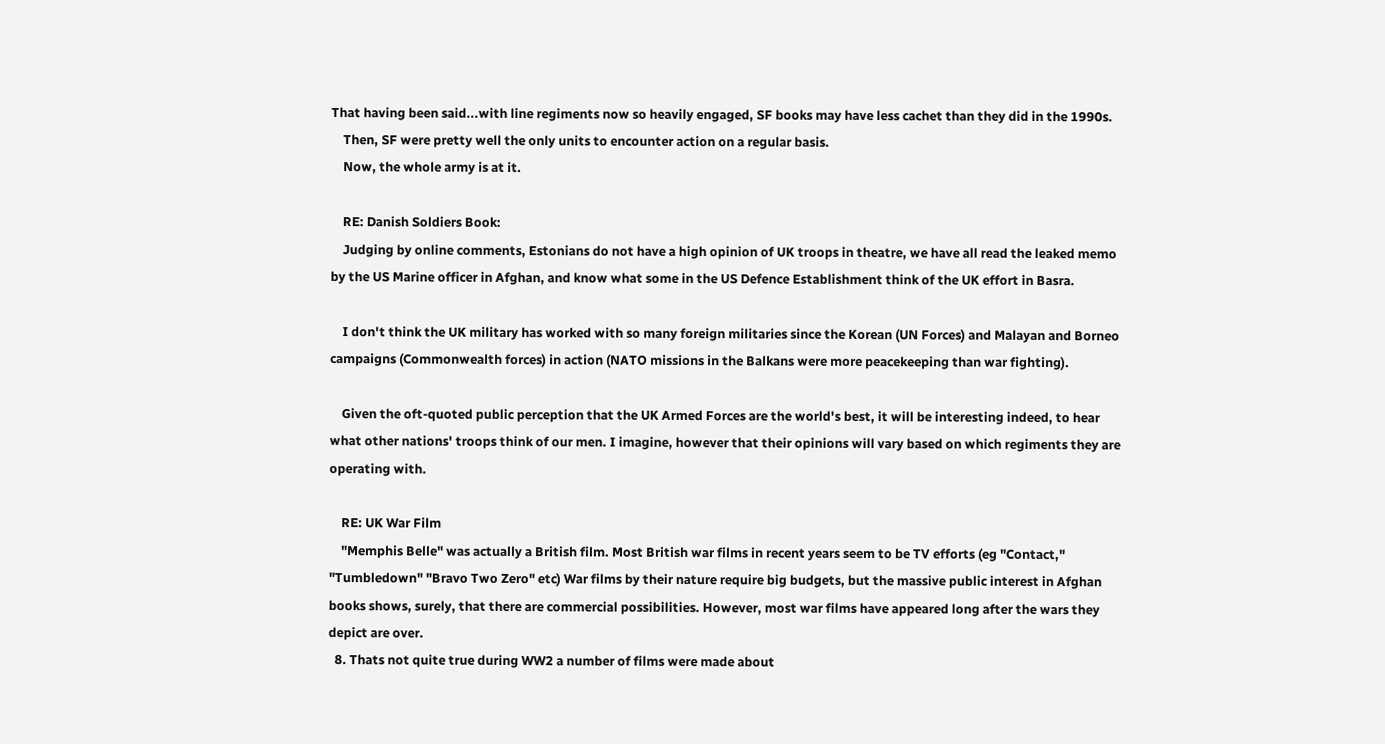That having been said...with line regiments now so heavily engaged, SF books may have less cachet than they did in the 1990s.
    Then, SF were pretty well the only units to encounter action on a regular basis.
    Now, the whole army is at it.

    RE: Danish Soldiers Book:
    Judging by online comments, Estonians do not have a high opinion of UK troops in theatre, we have all read the leaked memo by the US Marine officer in Afghan, and know what some in the US Defence Establishment think of the UK effort in Basra.

    I don't think the UK military has worked with so many foreign militaries since the Korean (UN Forces) and Malayan and Borneo campaigns (Commonwealth forces) in action (NATO missions in the Balkans were more peacekeeping than war fighting).

    Given the oft-quoted public perception that the UK Armed Forces are the world's best, it will be interesting indeed, to hear what other nations' troops think of our men. I imagine, however that their opinions will vary based on which regiments they are operating with.

    RE: UK War Film
    "Memphis Belle" was actually a British film. Most British war films in recent years seem to be TV efforts (eg "Contact," "Tumbledown" "Bravo Two Zero" etc) War films by their nature require big budgets, but the massive public interest in Afghan books shows, surely, that there are commercial possibilities. However, most war films have appeared long after the wars they depict are over.
  8. Thats not quite true during WW2 a number of films were made about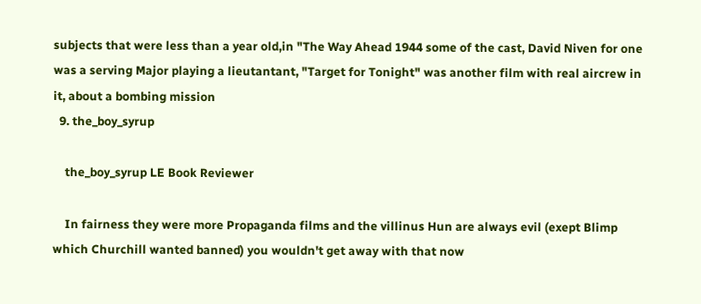subjects that were less than a year old,in "The Way Ahead 1944 some of the cast, David Niven for one was a serving Major playing a lieutantant, "Target for Tonight" was another film with real aircrew in it, about a bombing mission
  9. the_boy_syrup

    the_boy_syrup LE Book Reviewer

    In fairness they were more Propaganda films and the villinus Hun are always evil (exept Blimp which Churchill wanted banned) you wouldn't get away with that now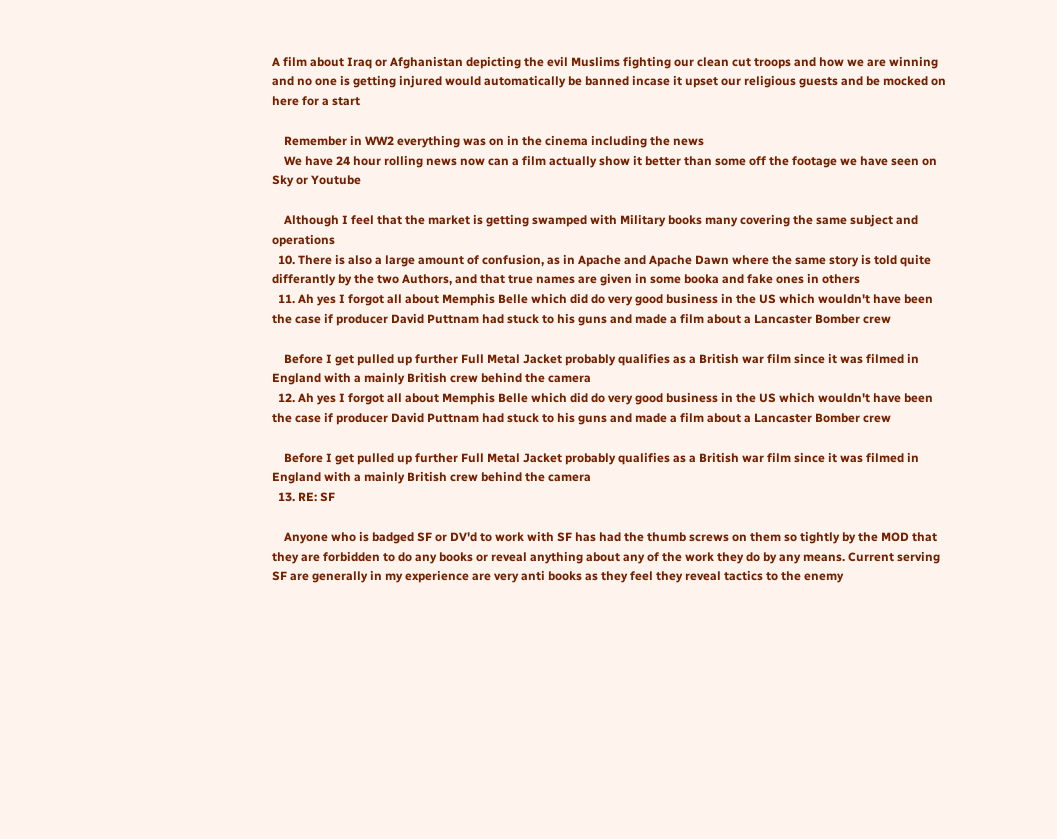A film about Iraq or Afghanistan depicting the evil Muslims fighting our clean cut troops and how we are winning and no one is getting injured would automatically be banned incase it upset our religious guests and be mocked on here for a start

    Remember in WW2 everything was on in the cinema including the news
    We have 24 hour rolling news now can a film actually show it better than some off the footage we have seen on Sky or Youtube

    Although I feel that the market is getting swamped with Military books many covering the same subject and operations
  10. There is also a large amount of confusion, as in Apache and Apache Dawn where the same story is told quite differantly by the two Authors, and that true names are given in some booka and fake ones in others
  11. Ah yes I forgot all about Memphis Belle which did do very good business in the US which wouldn't have been the case if producer David Puttnam had stuck to his guns and made a film about a Lancaster Bomber crew

    Before I get pulled up further Full Metal Jacket probably qualifies as a British war film since it was filmed in England with a mainly British crew behind the camera
  12. Ah yes I forgot all about Memphis Belle which did do very good business in the US which wouldn't have been the case if producer David Puttnam had stuck to his guns and made a film about a Lancaster Bomber crew

    Before I get pulled up further Full Metal Jacket probably qualifies as a British war film since it was filmed in England with a mainly British crew behind the camera
  13. RE: SF

    Anyone who is badged SF or DV'd to work with SF has had the thumb screws on them so tightly by the MOD that they are forbidden to do any books or reveal anything about any of the work they do by any means. Current serving SF are generally in my experience are very anti books as they feel they reveal tactics to the enemy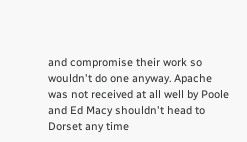and compromise their work so wouldn't do one anyway. Apache was not received at all well by Poole and Ed Macy shouldn't head to Dorset any time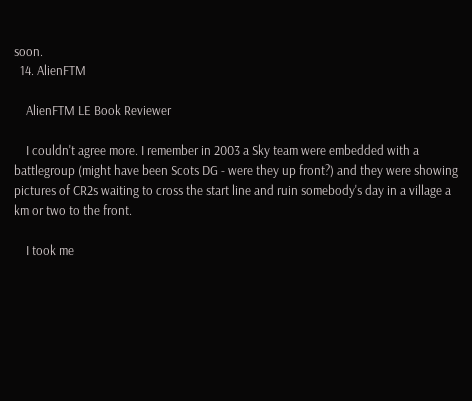soon.
  14. AlienFTM

    AlienFTM LE Book Reviewer

    I couldn't agree more. I remember in 2003 a Sky team were embedded with a battlegroup (might have been Scots DG - were they up front?) and they were showing pictures of CR2s waiting to cross the start line and ruin somebody's day in a village a km or two to the front.

    I took me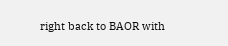right back to BAOR with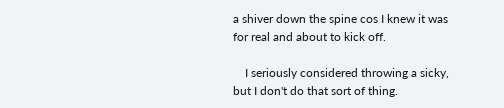a shiver down the spine cos I knew it was for real and about to kick off.

    I seriously considered throwing a sicky, but I don't do that sort of thing.